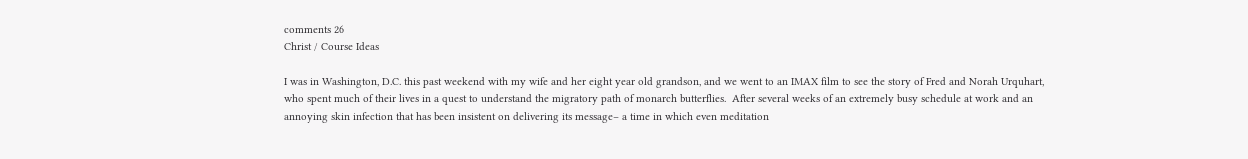comments 26
Christ / Course Ideas

I was in Washington, D.C. this past weekend with my wife and her eight year old grandson, and we went to an IMAX film to see the story of Fred and Norah Urquhart, who spent much of their lives in a quest to understand the migratory path of monarch butterflies.  After several weeks of an extremely busy schedule at work and an annoying skin infection that has been insistent on delivering its message– a time in which even meditation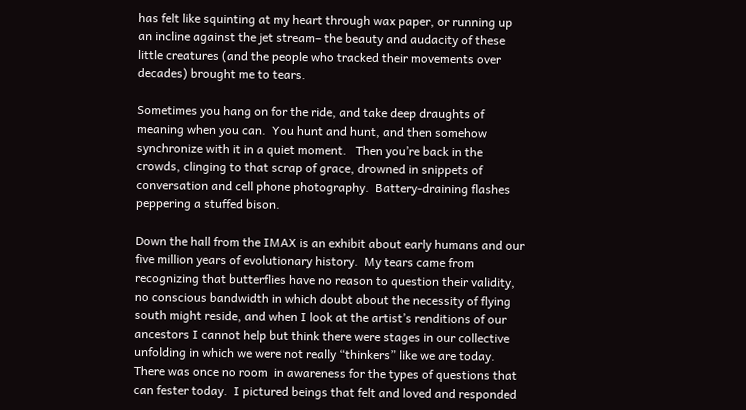has felt like squinting at my heart through wax paper, or running up an incline against the jet stream– the beauty and audacity of these little creatures (and the people who tracked their movements over decades) brought me to tears.

Sometimes you hang on for the ride, and take deep draughts of meaning when you can.  You hunt and hunt, and then somehow synchronize with it in a quiet moment.   Then you’re back in the crowds, clinging to that scrap of grace, drowned in snippets of conversation and cell phone photography.  Battery-draining flashes peppering a stuffed bison.

Down the hall from the IMAX is an exhibit about early humans and our five million years of evolutionary history.  My tears came from recognizing that butterflies have no reason to question their validity, no conscious bandwidth in which doubt about the necessity of flying south might reside, and when I look at the artist’s renditions of our ancestors I cannot help but think there were stages in our collective unfolding in which we were not really “thinkers” like we are today.  There was once no room  in awareness for the types of questions that can fester today.  I pictured beings that felt and loved and responded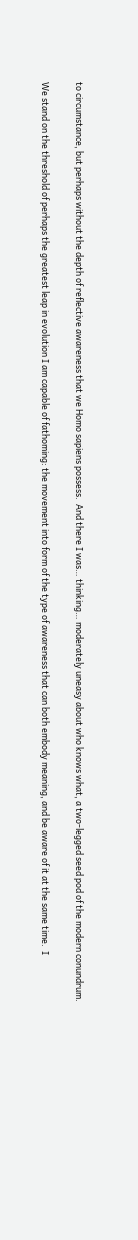to circumstance, but perhaps without the depth of reflective awareness that we Homo sapiens possess.  And there I was… thinking… moderately uneasy about who knows what, a two-legged seed pod of the modern conundrum.

We stand on the threshold of perhaps the greatest leap in evolution I am capable of fathoming: the movement into form of the type of awareness that can both embody meaning, and be aware of it at the same time.  I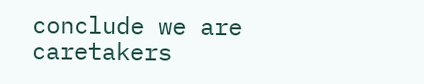conclude we are caretakers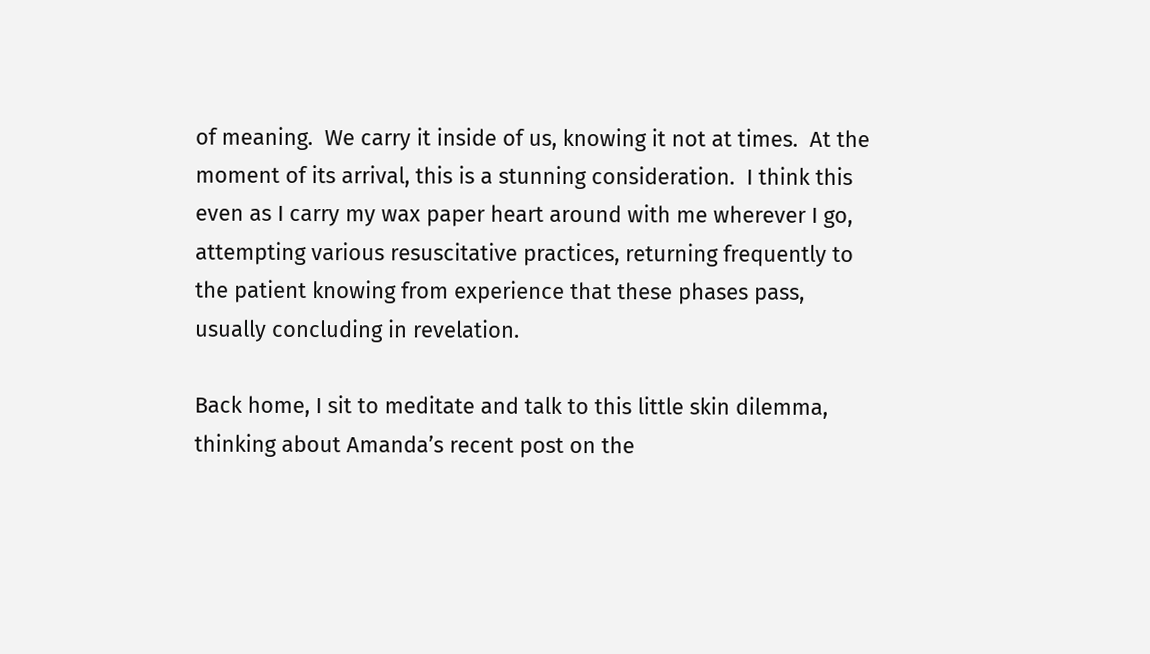of meaning.  We carry it inside of us, knowing it not at times.  At the moment of its arrival, this is a stunning consideration.  I think this even as I carry my wax paper heart around with me wherever I go, attempting various resuscitative practices, returning frequently to the patient knowing from experience that these phases pass, usually concluding in revelation.

Back home, I sit to meditate and talk to this little skin dilemma, thinking about Amanda’s recent post on the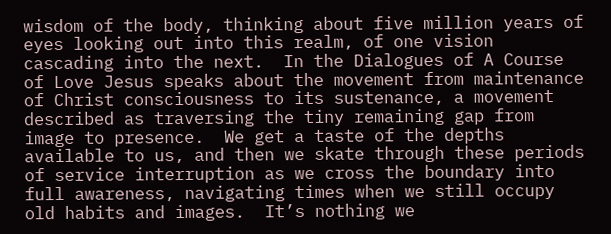wisdom of the body, thinking about five million years of eyes looking out into this realm, of one vision cascading into the next.  In the Dialogues of A Course of Love Jesus speaks about the movement from maintenance of Christ consciousness to its sustenance, a movement described as traversing the tiny remaining gap from image to presence.  We get a taste of the depths available to us, and then we skate through these periods of service interruption as we cross the boundary into full awareness, navigating times when we still occupy old habits and images.  It’s nothing we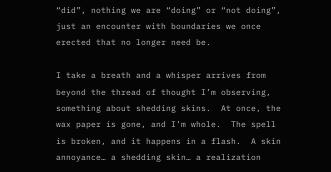“did”, nothing we are “doing” or “not doing”, just an encounter with boundaries we once erected that no longer need be.

I take a breath and a whisper arrives from beyond the thread of thought I’m observing, something about shedding skins.  At once, the wax paper is gone, and I’m whole.  The spell is broken, and it happens in a flash.  A skin annoyance… a shedding skin… a realization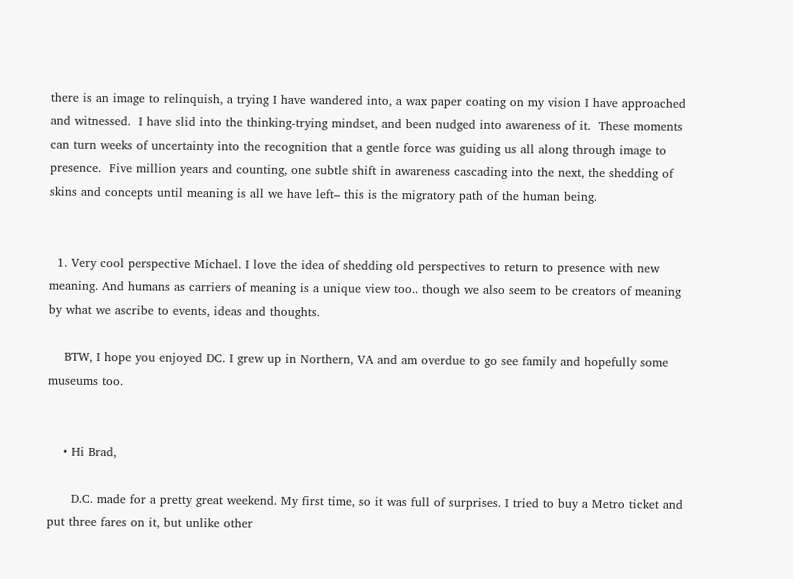there is an image to relinquish, a trying I have wandered into, a wax paper coating on my vision I have approached and witnessed.  I have slid into the thinking-trying mindset, and been nudged into awareness of it.  These moments can turn weeks of uncertainty into the recognition that a gentle force was guiding us all along through image to presence.  Five million years and counting, one subtle shift in awareness cascading into the next, the shedding of skins and concepts until meaning is all we have left– this is the migratory path of the human being.


  1. Very cool perspective Michael. I love the idea of shedding old perspectives to return to presence with new meaning. And humans as carriers of meaning is a unique view too.. though we also seem to be creators of meaning by what we ascribe to events, ideas and thoughts.

    BTW, I hope you enjoyed DC. I grew up in Northern, VA and am overdue to go see family and hopefully some museums too.


    • Hi Brad,

      D.C. made for a pretty great weekend. My first time, so it was full of surprises. I tried to buy a Metro ticket and put three fares on it, but unlike other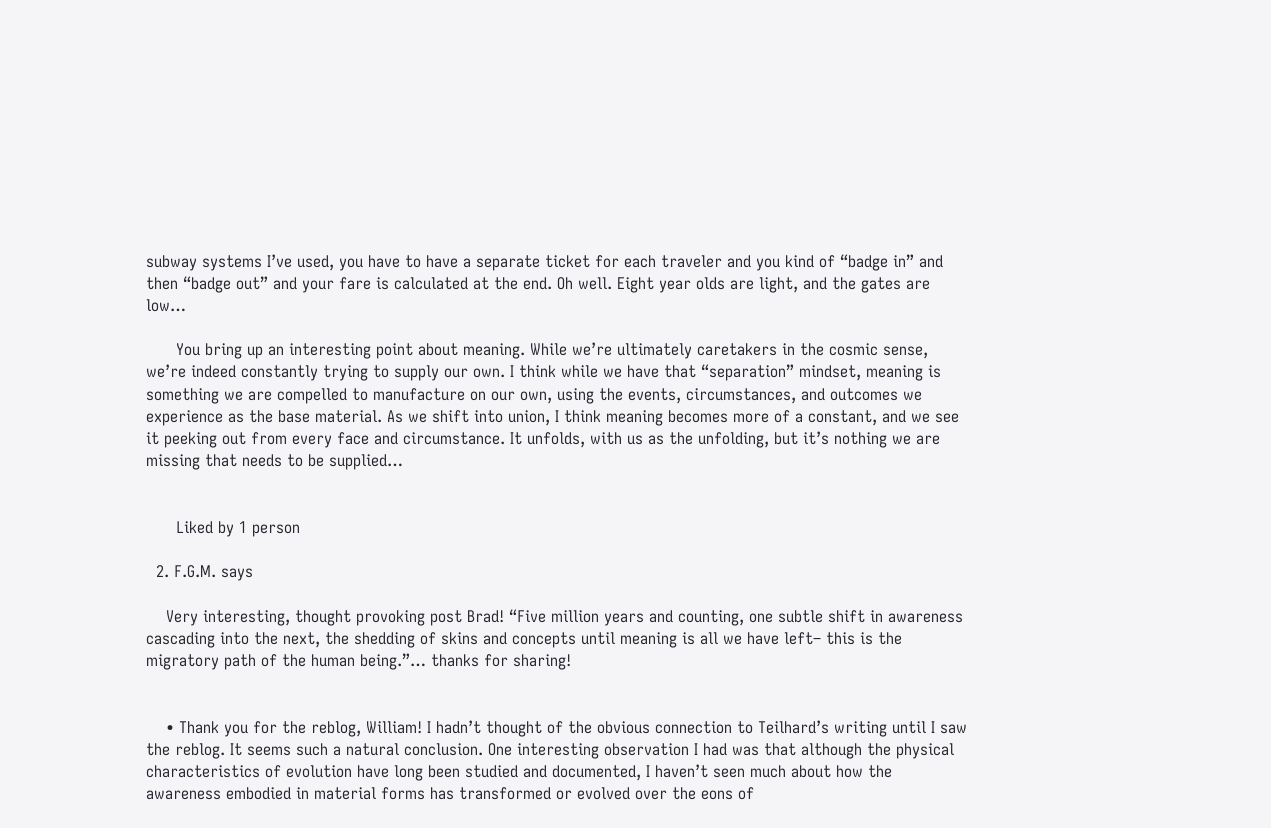subway systems I’ve used, you have to have a separate ticket for each traveler and you kind of “badge in” and then “badge out” and your fare is calculated at the end. Oh well. Eight year olds are light, and the gates are low…

      You bring up an interesting point about meaning. While we’re ultimately caretakers in the cosmic sense, we’re indeed constantly trying to supply our own. I think while we have that “separation” mindset, meaning is something we are compelled to manufacture on our own, using the events, circumstances, and outcomes we experience as the base material. As we shift into union, I think meaning becomes more of a constant, and we see it peeking out from every face and circumstance. It unfolds, with us as the unfolding, but it’s nothing we are missing that needs to be supplied…


      Liked by 1 person

  2. F.G.M. says

    Very interesting, thought provoking post Brad! “Five million years and counting, one subtle shift in awareness cascading into the next, the shedding of skins and concepts until meaning is all we have left– this is the migratory path of the human being.”… thanks for sharing!


    • Thank you for the reblog, William! I hadn’t thought of the obvious connection to Teilhard’s writing until I saw the reblog. It seems such a natural conclusion. One interesting observation I had was that although the physical characteristics of evolution have long been studied and documented, I haven’t seen much about how the awareness embodied in material forms has transformed or evolved over the eons of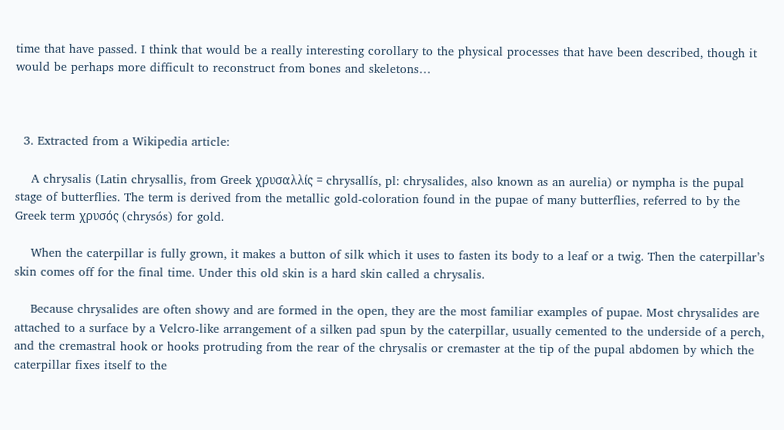time that have passed. I think that would be a really interesting corollary to the physical processes that have been described, though it would be perhaps more difficult to reconstruct from bones and skeletons…



  3. Extracted from a Wikipedia article:

    A chrysalis (Latin chrysallis, from Greek χρυσαλλίς = chrysallís, pl: chrysalides, also known as an aurelia) or nympha is the pupal stage of butterflies. The term is derived from the metallic gold-coloration found in the pupae of many butterflies, referred to by the Greek term χρυσός (chrysós) for gold.

    When the caterpillar is fully grown, it makes a button of silk which it uses to fasten its body to a leaf or a twig. Then the caterpillar’s skin comes off for the final time. Under this old skin is a hard skin called a chrysalis.

    Because chrysalides are often showy and are formed in the open, they are the most familiar examples of pupae. Most chrysalides are attached to a surface by a Velcro-like arrangement of a silken pad spun by the caterpillar, usually cemented to the underside of a perch, and the cremastral hook or hooks protruding from the rear of the chrysalis or cremaster at the tip of the pupal abdomen by which the caterpillar fixes itself to the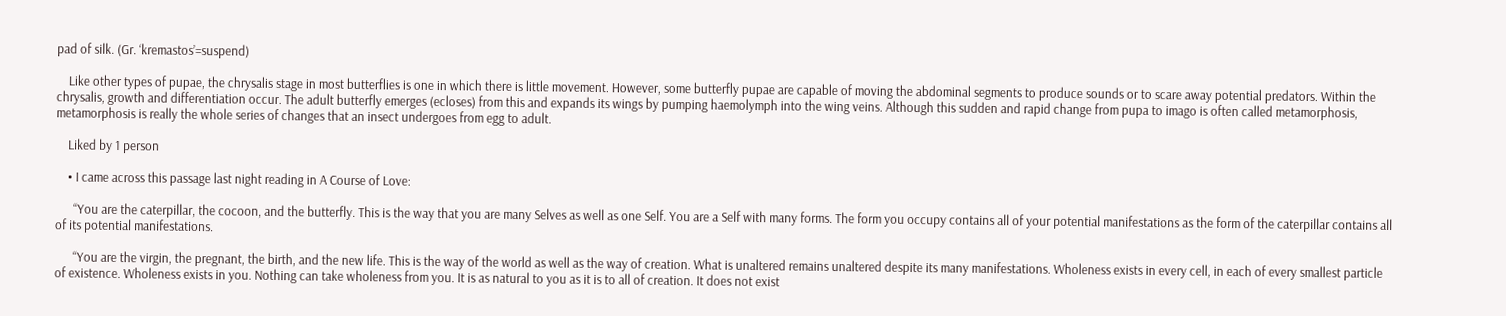pad of silk. (Gr. ‘kremastos’=suspend)

    Like other types of pupae, the chrysalis stage in most butterflies is one in which there is little movement. However, some butterfly pupae are capable of moving the abdominal segments to produce sounds or to scare away potential predators. Within the chrysalis, growth and differentiation occur. The adult butterfly emerges (ecloses) from this and expands its wings by pumping haemolymph into the wing veins. Although this sudden and rapid change from pupa to imago is often called metamorphosis, metamorphosis is really the whole series of changes that an insect undergoes from egg to adult.

    Liked by 1 person

    • I came across this passage last night reading in A Course of Love:

      “You are the caterpillar, the cocoon, and the butterfly. This is the way that you are many Selves as well as one Self. You are a Self with many forms. The form you occupy contains all of your potential manifestations as the form of the caterpillar contains all of its potential manifestations.

      “You are the virgin, the pregnant, the birth, and the new life. This is the way of the world as well as the way of creation. What is unaltered remains unaltered despite its many manifestations. Wholeness exists in every cell, in each of every smallest particle of existence. Wholeness exists in you. Nothing can take wholeness from you. It is as natural to you as it is to all of creation. It does not exist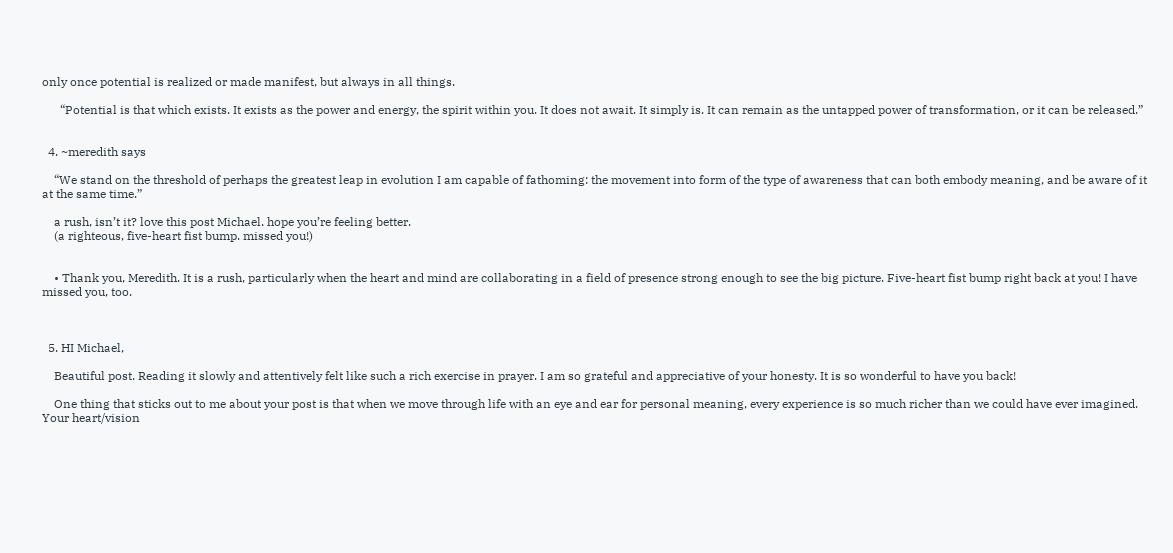only once potential is realized or made manifest, but always in all things.

      “Potential is that which exists. It exists as the power and energy, the spirit within you. It does not await. It simply is. It can remain as the untapped power of transformation, or it can be released.”


  4. ~meredith says

    “We stand on the threshold of perhaps the greatest leap in evolution I am capable of fathoming: the movement into form of the type of awareness that can both embody meaning, and be aware of it at the same time.”

    a rush, isn’t it? love this post Michael. hope you’re feeling better.
    (a righteous, five-heart fist bump. missed you!)


    • Thank you, Meredith. It is a rush, particularly when the heart and mind are collaborating in a field of presence strong enough to see the big picture. Five-heart fist bump right back at you! I have missed you, too.



  5. HI Michael,

    Beautiful post. Reading it slowly and attentively felt like such a rich exercise in prayer. I am so grateful and appreciative of your honesty. It is so wonderful to have you back!

    One thing that sticks out to me about your post is that when we move through life with an eye and ear for personal meaning, every experience is so much richer than we could have ever imagined. Your heart/vision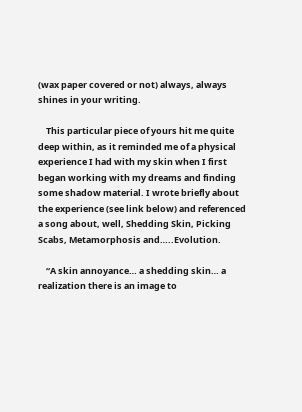(wax paper covered or not) always, always shines in your writing.

    This particular piece of yours hit me quite deep within, as it reminded me of a physical experience I had with my skin when I first began working with my dreams and finding some shadow material. I wrote briefly about the experience (see link below) and referenced a song about, well, Shedding Skin, Picking Scabs, Metamorphosis and…..Evolution.

    “A skin annoyance… a shedding skin… a realization there is an image to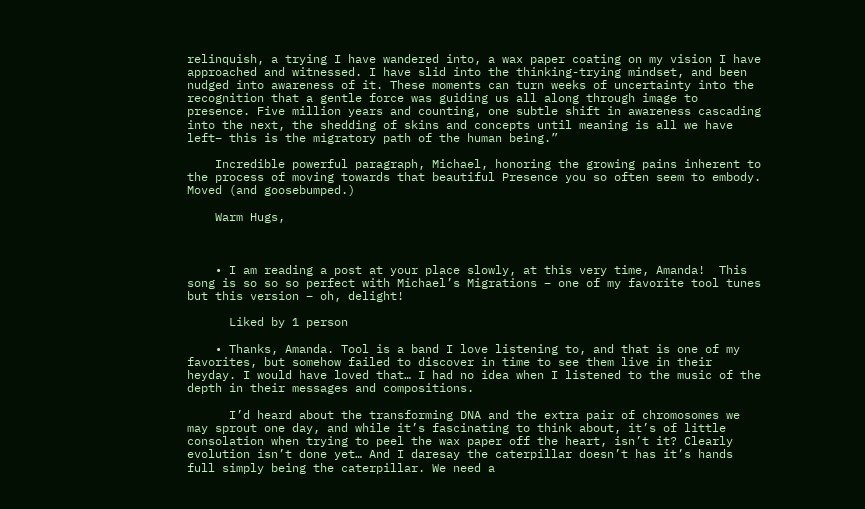relinquish, a trying I have wandered into, a wax paper coating on my vision I have approached and witnessed. I have slid into the thinking-trying mindset, and been nudged into awareness of it. These moments can turn weeks of uncertainty into the recognition that a gentle force was guiding us all along through image to presence. Five million years and counting, one subtle shift in awareness cascading into the next, the shedding of skins and concepts until meaning is all we have left– this is the migratory path of the human being.”

    Incredible powerful paragraph, Michael, honoring the growing pains inherent to the process of moving towards that beautiful Presence you so often seem to embody. Moved (and goosebumped.)

    Warm Hugs,



    • I am reading a post at your place slowly, at this very time, Amanda!  This song is so so so perfect with Michael’s Migrations – one of my favorite tool tunes but this version – oh, delight!

      Liked by 1 person

    • Thanks, Amanda. Tool is a band I love listening to, and that is one of my favorites, but somehow failed to discover in time to see them live in their heyday. I would have loved that… I had no idea when I listened to the music of the depth in their messages and compositions.

      I’d heard about the transforming DNA and the extra pair of chromosomes we may sprout one day, and while it’s fascinating to think about, it’s of little consolation when trying to peel the wax paper off the heart, isn’t it? Clearly evolution isn’t done yet… And I daresay the caterpillar doesn’t has it’s hands full simply being the caterpillar. We need a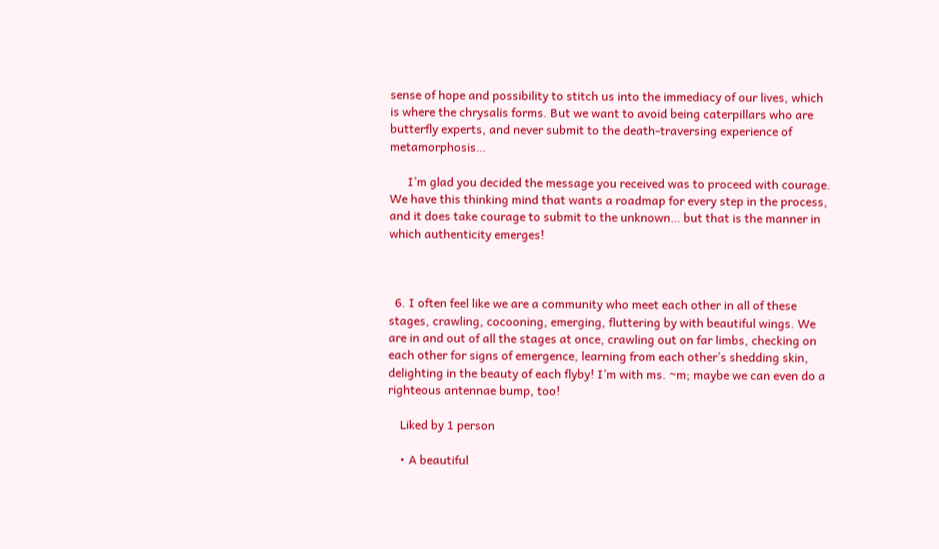sense of hope and possibility to stitch us into the immediacy of our lives, which is where the chrysalis forms. But we want to avoid being caterpillars who are butterfly experts, and never submit to the death-traversing experience of metamorphosis…

      I’m glad you decided the message you received was to proceed with courage. We have this thinking mind that wants a roadmap for every step in the process, and it does take courage to submit to the unknown… but that is the manner in which authenticity emerges!



  6. I often feel like we are a community who meet each other in all of these stages, crawling, cocooning, emerging, fluttering by with beautiful wings. We are in and out of all the stages at once, crawling out on far limbs, checking on each other for signs of emergence, learning from each other’s shedding skin, delighting in the beauty of each flyby! I’m with ms. ~m; maybe we can even do a righteous antennae bump, too!

    Liked by 1 person

    • A beautiful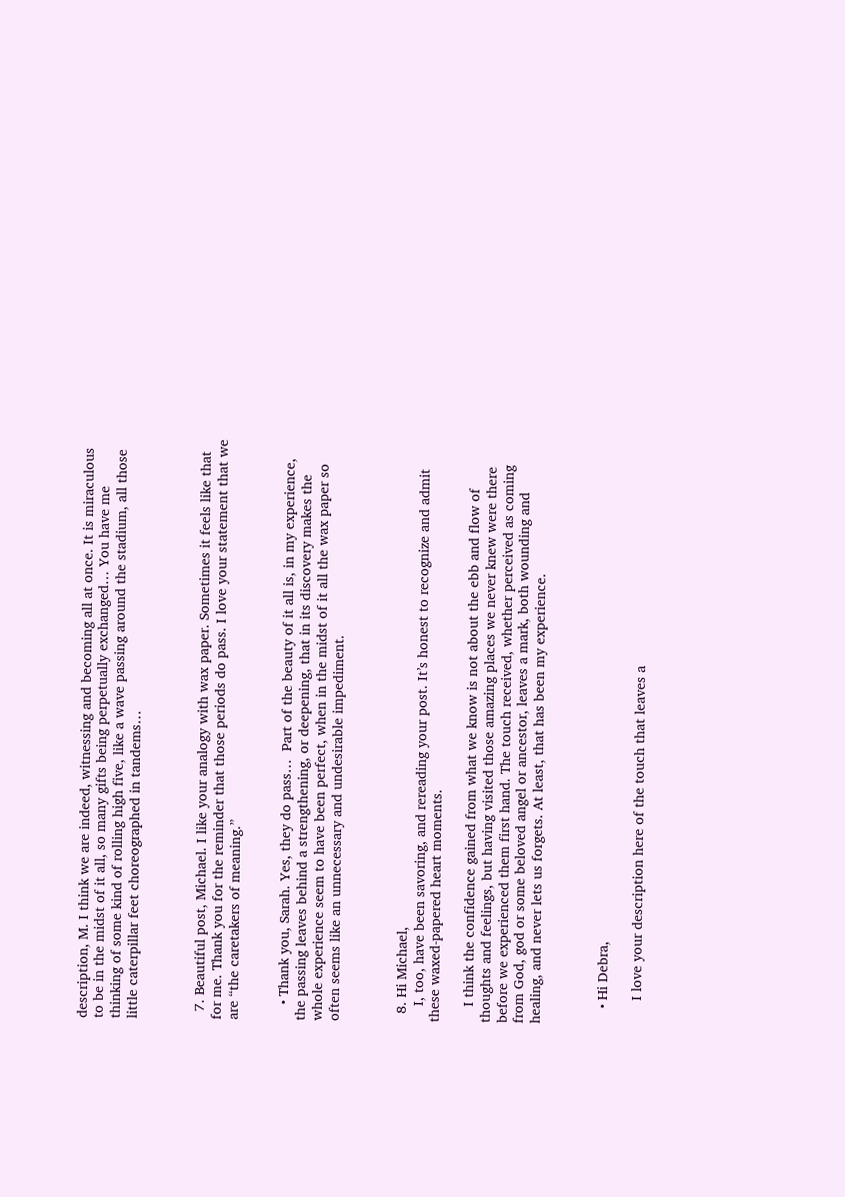description, M. I think we are indeed, witnessing and becoming all at once. It is miraculous to be in the midst of it all, so many gifts being perpetually exchanged… You have me thinking of some kind of rolling high five, like a wave passing around the stadium, all those little caterpillar feet choreographed in tandems…



  7. Beautiful post, Michael. I like your analogy with wax paper. Sometimes it feels like that for me. Thank you for the reminder that those periods do pass. I love your statement that we are “the caretakers of meaning.”


    • Thank you, Sarah. Yes, they do pass…  Part of the beauty of it all is, in my experience, the passing leaves behind a strengthening, or deepening, that in its discovery makes the whole experience seem to have been perfect, when in the midst of it all the wax paper so often seems like an unnecessary and undesirable impediment.



  8. Hi Michael,
    I, too, have been savoring, and rereading your post. It’s honest to recognize and admit these waxed-papered heart moments.

    I think the confidence gained from what we know is not about the ebb and flow of thoughts and feelings, but having visited those amazing places we never knew were there before we experienced them first hand. The touch received, whether perceived as coming from God, god or some beloved angel or ancestor, leaves a mark, both wounding and healing, and never lets us forgets. At least, that has been my experience.



    • Hi Debra,

      I love your description here of the touch that leaves a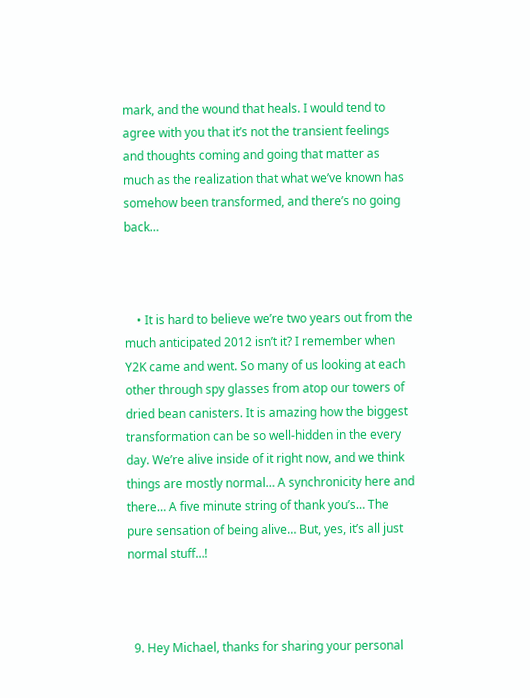mark, and the wound that heals. I would tend to agree with you that it’s not the transient feelings and thoughts coming and going that matter as much as the realization that what we’ve known has somehow been transformed, and there’s no going back…



    • It is hard to believe we’re two years out from the much anticipated 2012 isn’t it? I remember when Y2K came and went. So many of us looking at each other through spy glasses from atop our towers of dried bean canisters. It is amazing how the biggest transformation can be so well-hidden in the every day. We’re alive inside of it right now, and we think things are mostly normal… A synchronicity here and there… A five minute string of thank you’s… The pure sensation of being alive… But, yes, it’s all just normal stuff…!



  9. Hey Michael, thanks for sharing your personal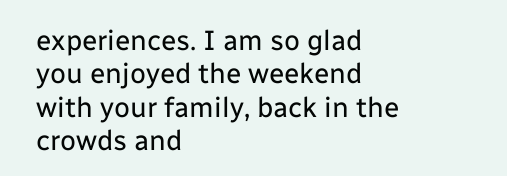experiences. I am so glad you enjoyed the weekend with your family, back in the crowds and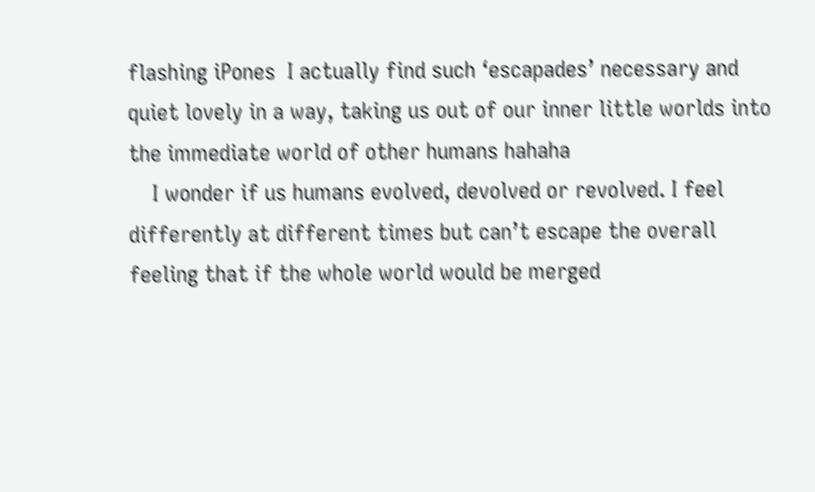flashing iPones  I actually find such ‘escapades’ necessary and quiet lovely in a way, taking us out of our inner little worlds into the immediate world of other humans hahaha
    I wonder if us humans evolved, devolved or revolved. I feel differently at different times but can’t escape the overall feeling that if the whole world would be merged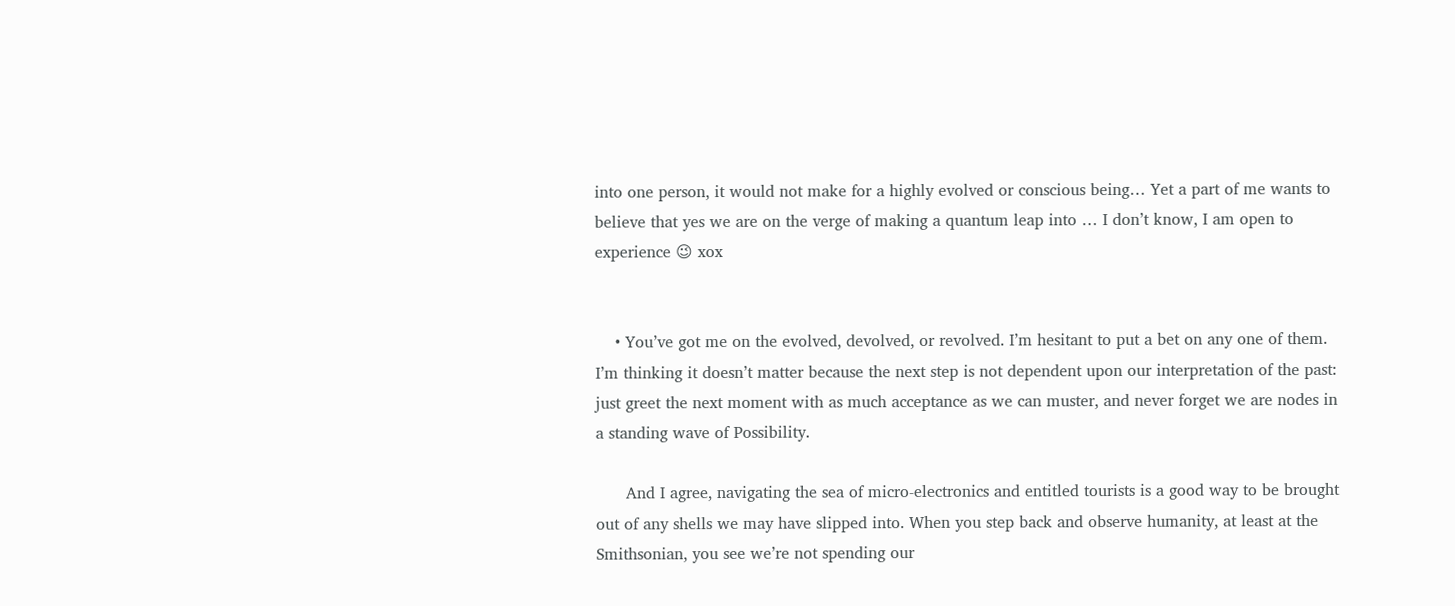into one person, it would not make for a highly evolved or conscious being… Yet a part of me wants to believe that yes we are on the verge of making a quantum leap into … I don’t know, I am open to experience 😉 xox


    • You’ve got me on the evolved, devolved, or revolved. I’m hesitant to put a bet on any one of them. I’m thinking it doesn’t matter because the next step is not dependent upon our interpretation of the past: just greet the next moment with as much acceptance as we can muster, and never forget we are nodes in a standing wave of Possibility.

      And I agree, navigating the sea of micro-electronics and entitled tourists is a good way to be brought out of any shells we may have slipped into. When you step back and observe humanity, at least at the Smithsonian, you see we’re not spending our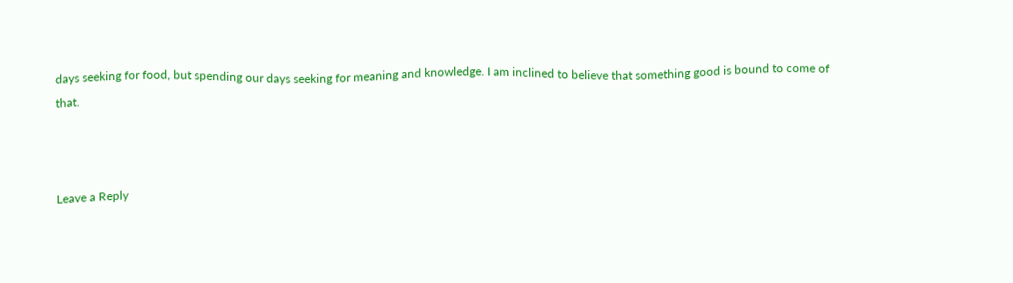days seeking for food, but spending our days seeking for meaning and knowledge. I am inclined to believe that something good is bound to come of that.



Leave a Reply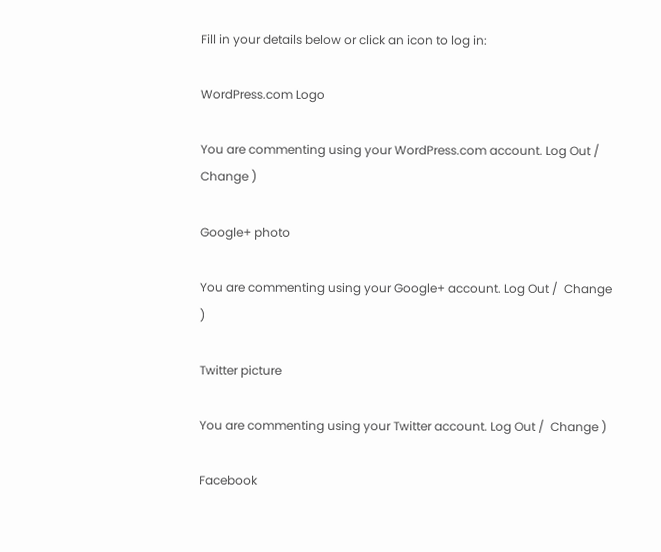Fill in your details below or click an icon to log in:

WordPress.com Logo

You are commenting using your WordPress.com account. Log Out /  Change )

Google+ photo

You are commenting using your Google+ account. Log Out /  Change )

Twitter picture

You are commenting using your Twitter account. Log Out /  Change )

Facebook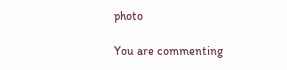photo

You are commenting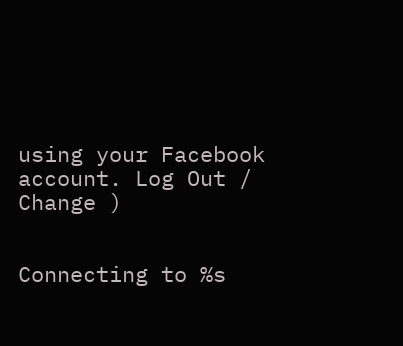using your Facebook account. Log Out /  Change )


Connecting to %s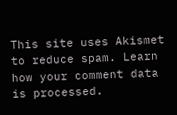This site uses Akismet to reduce spam. Learn how your comment data is processed.